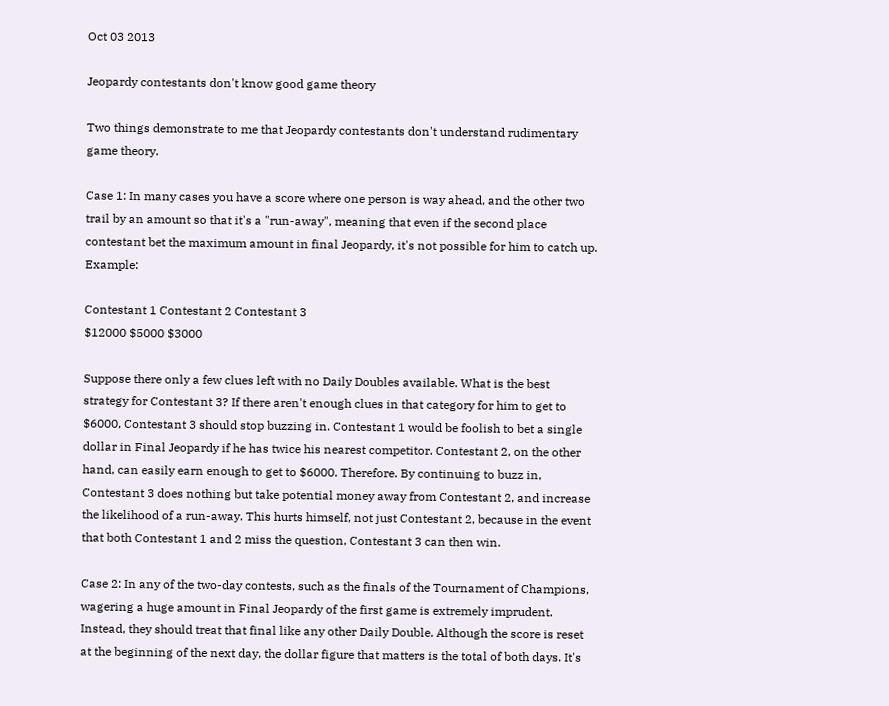Oct 03 2013

Jeopardy contestants don't know good game theory

Two things demonstrate to me that Jeopardy contestants don't understand rudimentary game theory.

Case 1: In many cases you have a score where one person is way ahead, and the other two trail by an amount so that it's a "run-away", meaning that even if the second place contestant bet the maximum amount in final Jeopardy, it's not possible for him to catch up. Example:

Contestant 1 Contestant 2 Contestant 3
$12000 $5000 $3000

Suppose there only a few clues left with no Daily Doubles available. What is the best strategy for Contestant 3? If there aren't enough clues in that category for him to get to $6000, Contestant 3 should stop buzzing in. Contestant 1 would be foolish to bet a single dollar in Final Jeopardy if he has twice his nearest competitor. Contestant 2, on the other hand, can easily earn enough to get to $6000. Therefore. By continuing to buzz in, Contestant 3 does nothing but take potential money away from Contestant 2, and increase the likelihood of a run-away. This hurts himself, not just Contestant 2, because in the event that both Contestant 1 and 2 miss the question, Contestant 3 can then win.

Case 2: In any of the two-day contests, such as the finals of the Tournament of Champions, wagering a huge amount in Final Jeopardy of the first game is extremely imprudent. Instead, they should treat that final like any other Daily Double. Although the score is reset at the beginning of the next day, the dollar figure that matters is the total of both days. It's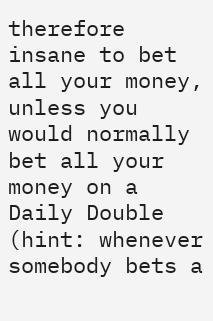therefore insane to bet all your money, unless you would normally bet all your money on a Daily Double (hint: whenever somebody bets a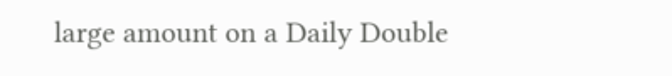large amount on a Daily Double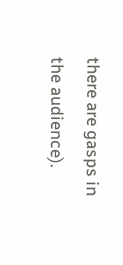there are gasps in the audience).